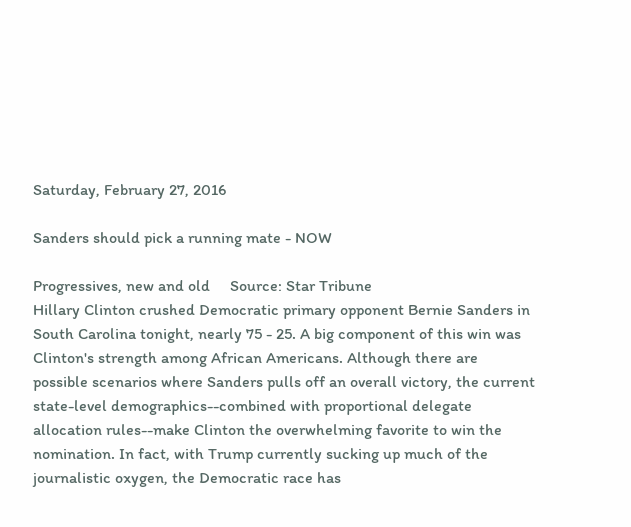Saturday, February 27, 2016

Sanders should pick a running mate - NOW

Progressives, new and old     Source: Star Tribune
Hillary Clinton crushed Democratic primary opponent Bernie Sanders in South Carolina tonight, nearly 75 - 25. A big component of this win was Clinton's strength among African Americans. Although there are possible scenarios where Sanders pulls off an overall victory, the current state-level demographics--combined with proportional delegate allocation rules--make Clinton the overwhelming favorite to win the nomination. In fact, with Trump currently sucking up much of the journalistic oxygen, the Democratic race has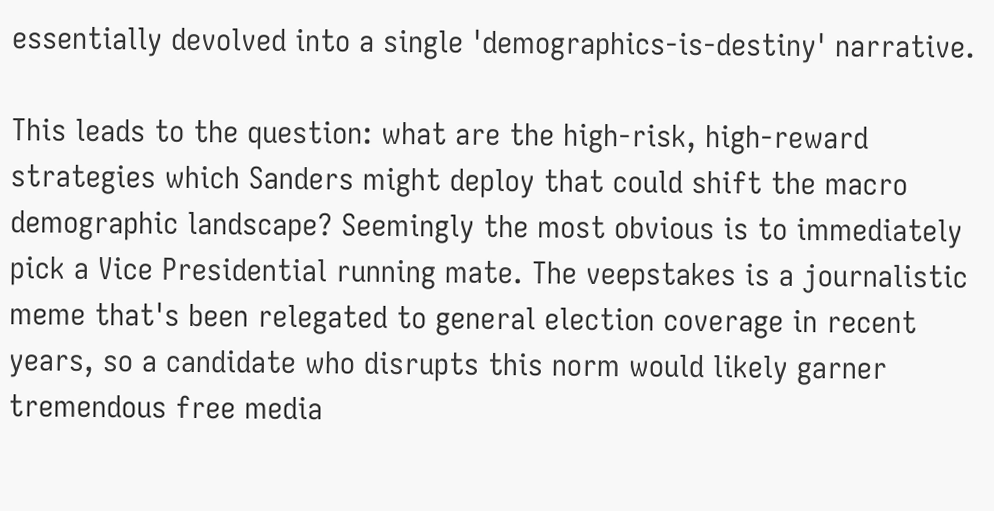essentially devolved into a single 'demographics-is-destiny' narrative.

This leads to the question: what are the high-risk, high-reward strategies which Sanders might deploy that could shift the macro demographic landscape? Seemingly the most obvious is to immediately pick a Vice Presidential running mate. The veepstakes is a journalistic meme that's been relegated to general election coverage in recent years, so a candidate who disrupts this norm would likely garner tremendous free media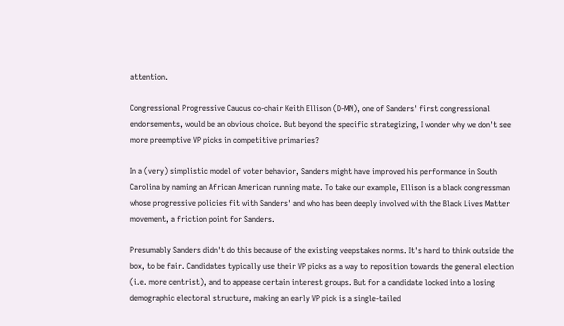attention.

Congressional Progressive Caucus co-chair Keith Ellison (D-MN), one of Sanders' first congressional endorsements, would be an obvious choice. But beyond the specific strategizing, I wonder why we don't see more preemptive VP picks in competitive primaries?

In a (very) simplistic model of voter behavior, Sanders might have improved his performance in South Carolina by naming an African American running mate. To take our example, Ellison is a black congressman whose progressive policies fit with Sanders' and who has been deeply involved with the Black Lives Matter movement, a friction point for Sanders.

Presumably Sanders didn't do this because of the existing veepstakes norms. It's hard to think outside the box, to be fair. Candidates typically use their VP picks as a way to reposition towards the general election (i.e. more centrist), and to appease certain interest groups. But for a candidate locked into a losing demographic electoral structure, making an early VP pick is a single-tailed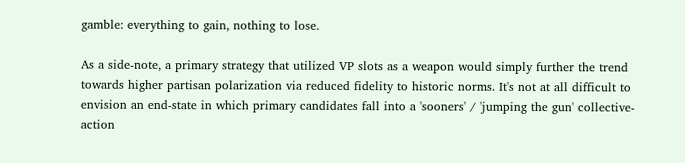gamble: everything to gain, nothing to lose.

As a side-note, a primary strategy that utilized VP slots as a weapon would simply further the trend towards higher partisan polarization via reduced fidelity to historic norms. It's not at all difficult to envision an end-state in which primary candidates fall into a 'sooners' / 'jumping the gun' collective-action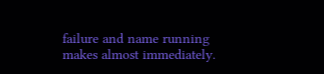failure and name running makes almost immediately.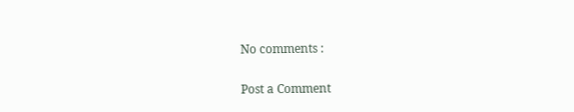No comments :

Post a Comment